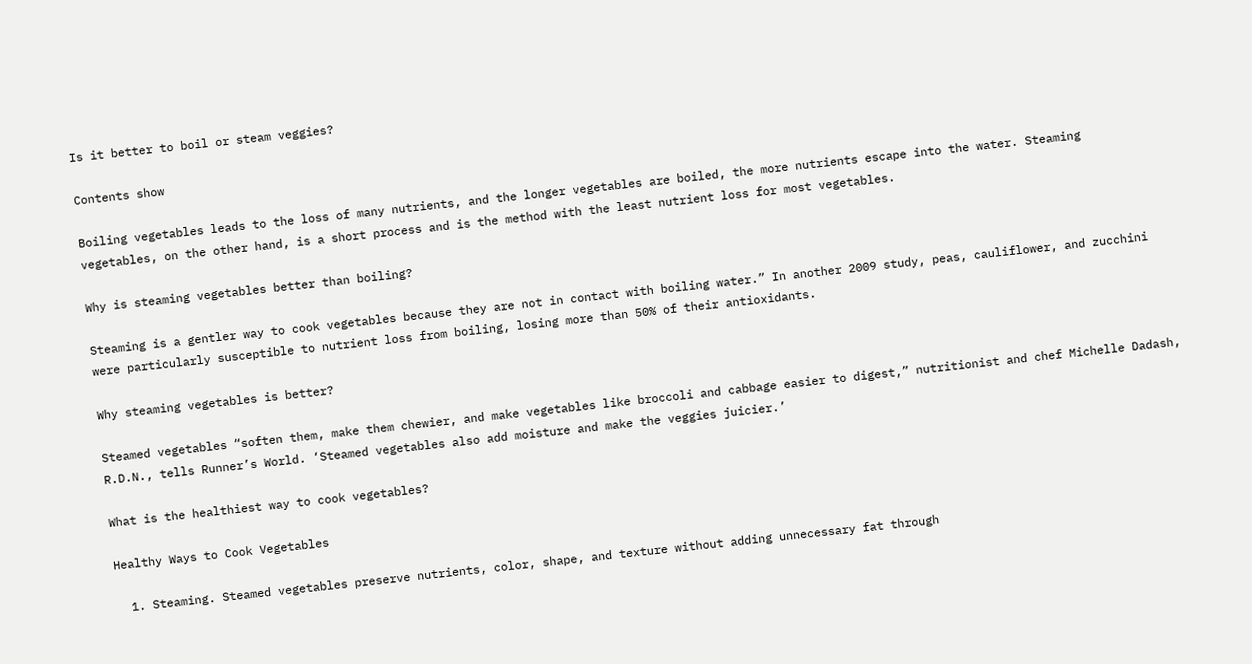Is it better to boil or steam veggies?

Contents show

Boiling vegetables leads to the loss of many nutrients, and the longer vegetables are boiled, the more nutrients escape into the water. Steaming vegetables, on the other hand, is a short process and is the method with the least nutrient loss for most vegetables.

Why is steaming vegetables better than boiling?

Steaming is a gentler way to cook vegetables because they are not in contact with boiling water.” In another 2009 study, peas, cauliflower, and zucchini were particularly susceptible to nutrient loss from boiling, losing more than 50% of their antioxidants.

Why steaming vegetables is better?

Steamed vegetables “soften them, make them chewier, and make vegetables like broccoli and cabbage easier to digest,” nutritionist and chef Michelle Dadash, R.D.N., tells Runner’s World. ‘Steamed vegetables also add moisture and make the veggies juicier.’

What is the healthiest way to cook vegetables?

Healthy Ways to Cook Vegetables

  1. Steaming. Steamed vegetables preserve nutrients, color, shape, and texture without adding unnecessary fat through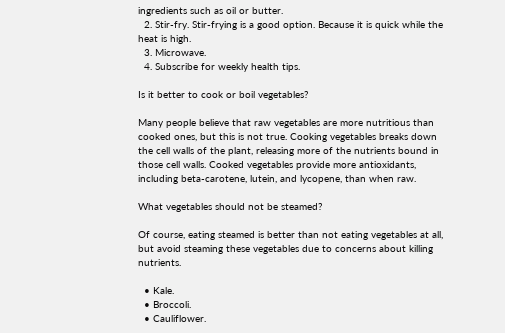ingredients such as oil or butter.
  2. Stir-fry. Stir-frying is a good option. Because it is quick while the heat is high.
  3. Microwave.
  4. Subscribe for weekly health tips.

Is it better to cook or boil vegetables?

Many people believe that raw vegetables are more nutritious than cooked ones, but this is not true. Cooking vegetables breaks down the cell walls of the plant, releasing more of the nutrients bound in those cell walls. Cooked vegetables provide more antioxidants, including beta-carotene, lutein, and lycopene, than when raw.

What vegetables should not be steamed?

Of course, eating steamed is better than not eating vegetables at all, but avoid steaming these vegetables due to concerns about killing nutrients.

  • Kale.
  • Broccoli.
  • Cauliflower.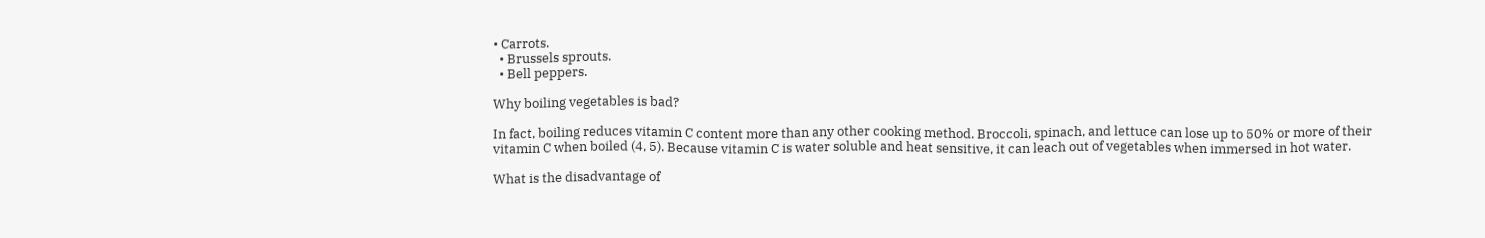• Carrots.
  • Brussels sprouts.
  • Bell peppers.

Why boiling vegetables is bad?

In fact, boiling reduces vitamin C content more than any other cooking method. Broccoli, spinach, and lettuce can lose up to 50% or more of their vitamin C when boiled (4, 5). Because vitamin C is water soluble and heat sensitive, it can leach out of vegetables when immersed in hot water.

What is the disadvantage of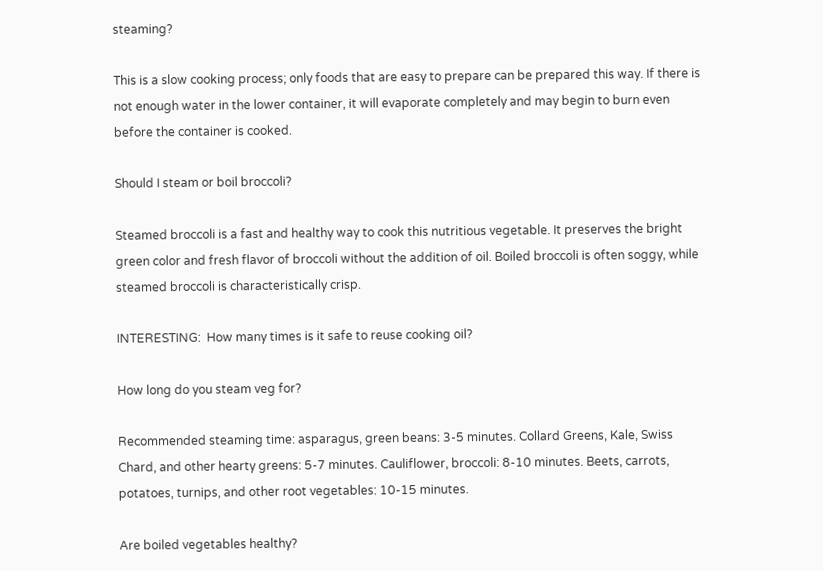steaming?

This is a slow cooking process; only foods that are easy to prepare can be prepared this way. If there is not enough water in the lower container, it will evaporate completely and may begin to burn even before the container is cooked.

Should I steam or boil broccoli?

Steamed broccoli is a fast and healthy way to cook this nutritious vegetable. It preserves the bright green color and fresh flavor of broccoli without the addition of oil. Boiled broccoli is often soggy, while steamed broccoli is characteristically crisp.

INTERESTING:  How many times is it safe to reuse cooking oil?

How long do you steam veg for?

Recommended steaming time: asparagus, green beans: 3-5 minutes. Collard Greens, Kale, Swiss Chard, and other hearty greens: 5-7 minutes. Cauliflower, broccoli: 8-10 minutes. Beets, carrots, potatoes, turnips, and other root vegetables: 10-15 minutes.

Are boiled vegetables healthy?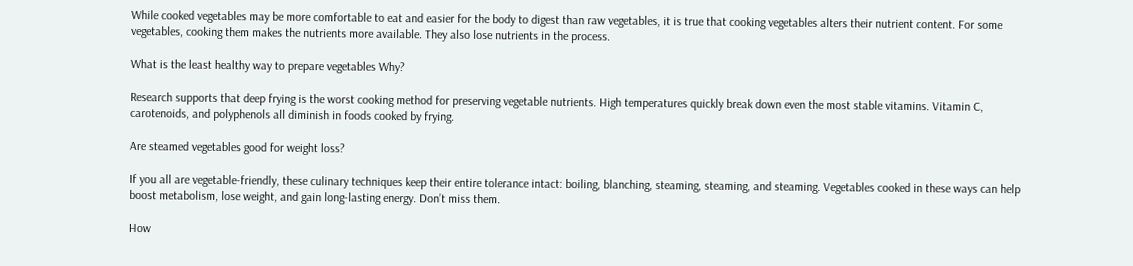While cooked vegetables may be more comfortable to eat and easier for the body to digest than raw vegetables, it is true that cooking vegetables alters their nutrient content. For some vegetables, cooking them makes the nutrients more available. They also lose nutrients in the process.

What is the least healthy way to prepare vegetables Why?

Research supports that deep frying is the worst cooking method for preserving vegetable nutrients. High temperatures quickly break down even the most stable vitamins. Vitamin C, carotenoids, and polyphenols all diminish in foods cooked by frying.

Are steamed vegetables good for weight loss?

If you all are vegetable-friendly, these culinary techniques keep their entire tolerance intact: boiling, blanching, steaming, steaming, and steaming. Vegetables cooked in these ways can help boost metabolism, lose weight, and gain long-lasting energy. Don’t miss them.

How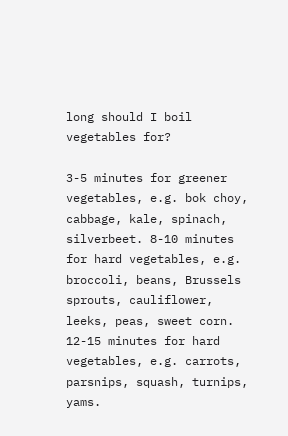long should I boil vegetables for?

3-5 minutes for greener vegetables, e.g. bok choy, cabbage, kale, spinach, silverbeet. 8-10 minutes for hard vegetables, e.g. broccoli, beans, Brussels sprouts, cauliflower, leeks, peas, sweet corn. 12-15 minutes for hard vegetables, e.g. carrots, parsnips, squash, turnips, yams.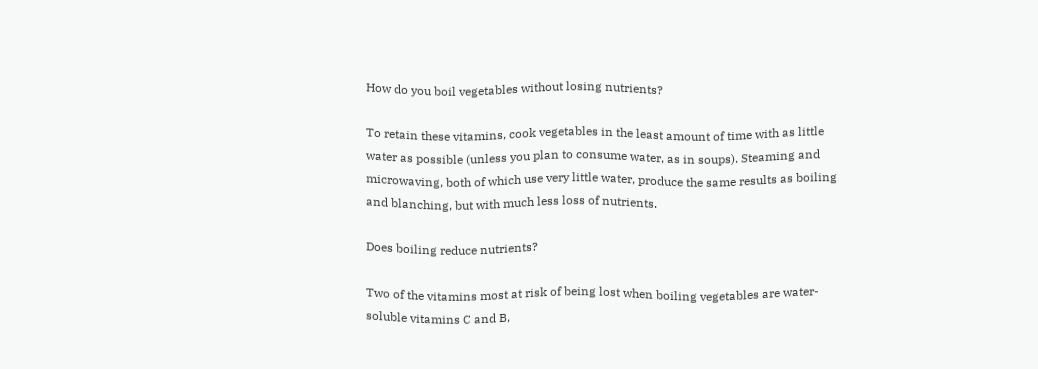How do you boil vegetables without losing nutrients?

To retain these vitamins, cook vegetables in the least amount of time with as little water as possible (unless you plan to consume water, as in soups). Steaming and microwaving, both of which use very little water, produce the same results as boiling and blanching, but with much less loss of nutrients.

Does boiling reduce nutrients?

Two of the vitamins most at risk of being lost when boiling vegetables are water-soluble vitamins C and B,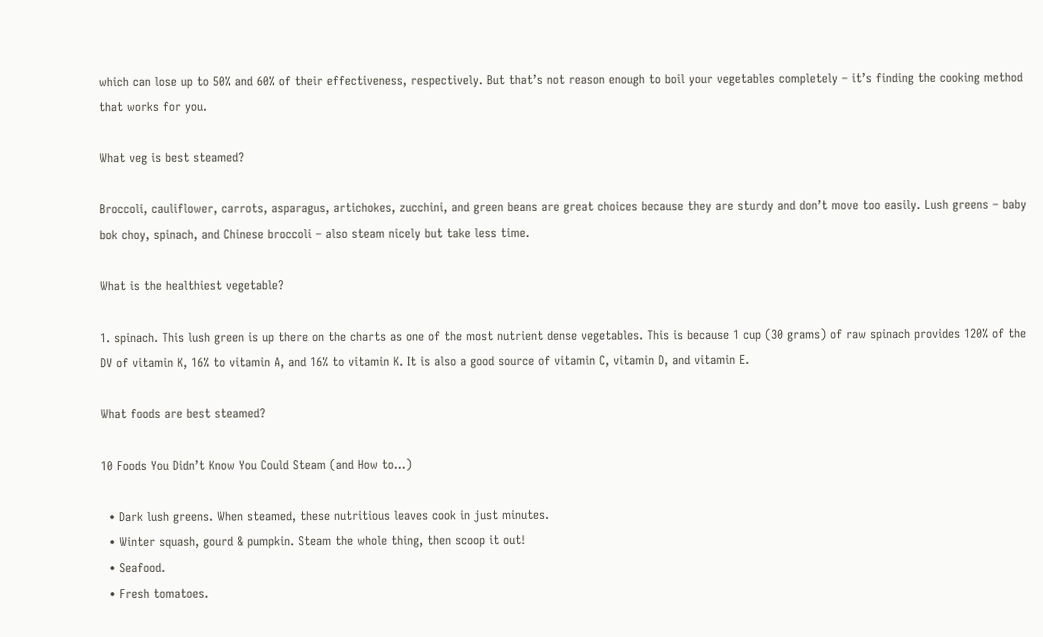which can lose up to 50% and 60% of their effectiveness, respectively. But that’s not reason enough to boil your vegetables completely – it’s finding the cooking method that works for you.

What veg is best steamed?

Broccoli, cauliflower, carrots, asparagus, artichokes, zucchini, and green beans are great choices because they are sturdy and don’t move too easily. Lush greens – baby bok choy, spinach, and Chinese broccoli – also steam nicely but take less time.

What is the healthiest vegetable?

1. spinach. This lush green is up there on the charts as one of the most nutrient dense vegetables. This is because 1 cup (30 grams) of raw spinach provides 120% of the DV of vitamin K, 16% to vitamin A, and 16% to vitamin K. It is also a good source of vitamin C, vitamin D, and vitamin E.

What foods are best steamed?

10 Foods You Didn’t Know You Could Steam (and How to…)

  • Dark lush greens. When steamed, these nutritious leaves cook in just minutes.
  • Winter squash, gourd & pumpkin. Steam the whole thing, then scoop it out!
  • Seafood.
  • Fresh tomatoes.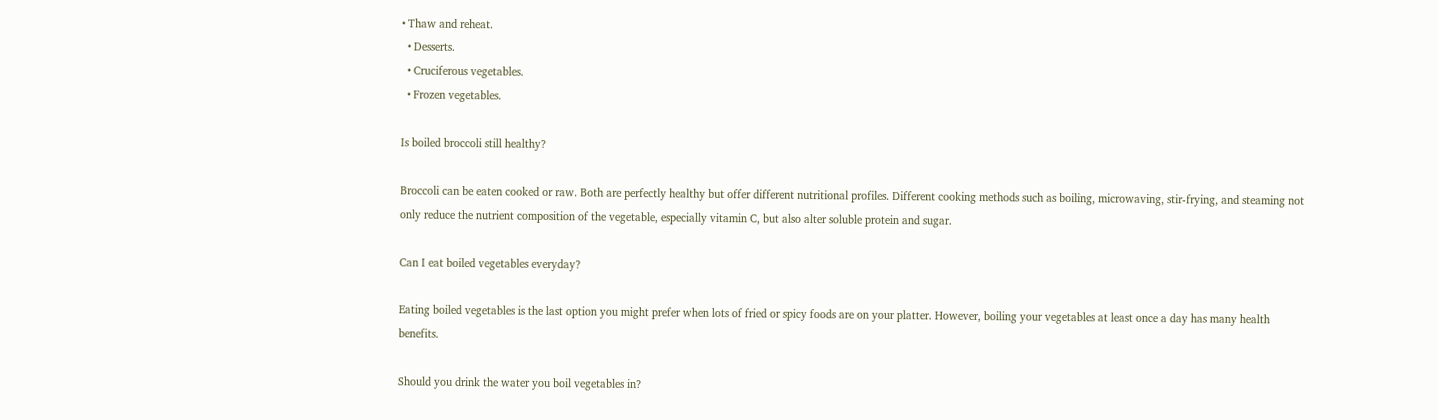• Thaw and reheat.
  • Desserts.
  • Cruciferous vegetables.
  • Frozen vegetables.

Is boiled broccoli still healthy?

Broccoli can be eaten cooked or raw. Both are perfectly healthy but offer different nutritional profiles. Different cooking methods such as boiling, microwaving, stir-frying, and steaming not only reduce the nutrient composition of the vegetable, especially vitamin C, but also alter soluble protein and sugar.

Can I eat boiled vegetables everyday?

Eating boiled vegetables is the last option you might prefer when lots of fried or spicy foods are on your platter. However, boiling your vegetables at least once a day has many health benefits.

Should you drink the water you boil vegetables in?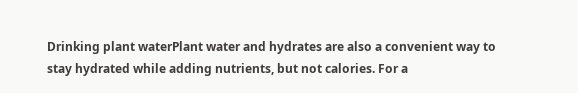Drinking plant waterPlant water and hydrates are also a convenient way to stay hydrated while adding nutrients, but not calories. For a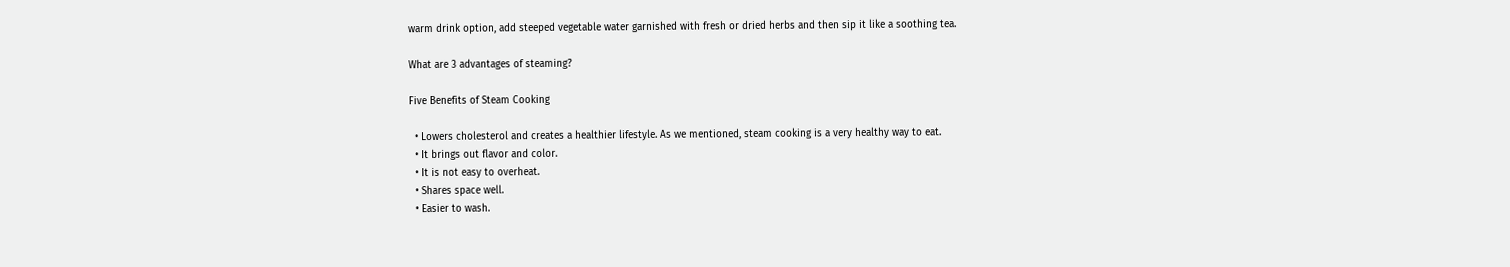warm drink option, add steeped vegetable water garnished with fresh or dried herbs and then sip it like a soothing tea.

What are 3 advantages of steaming?

Five Benefits of Steam Cooking

  • Lowers cholesterol and creates a healthier lifestyle. As we mentioned, steam cooking is a very healthy way to eat.
  • It brings out flavor and color.
  • It is not easy to overheat.
  • Shares space well.
  • Easier to wash.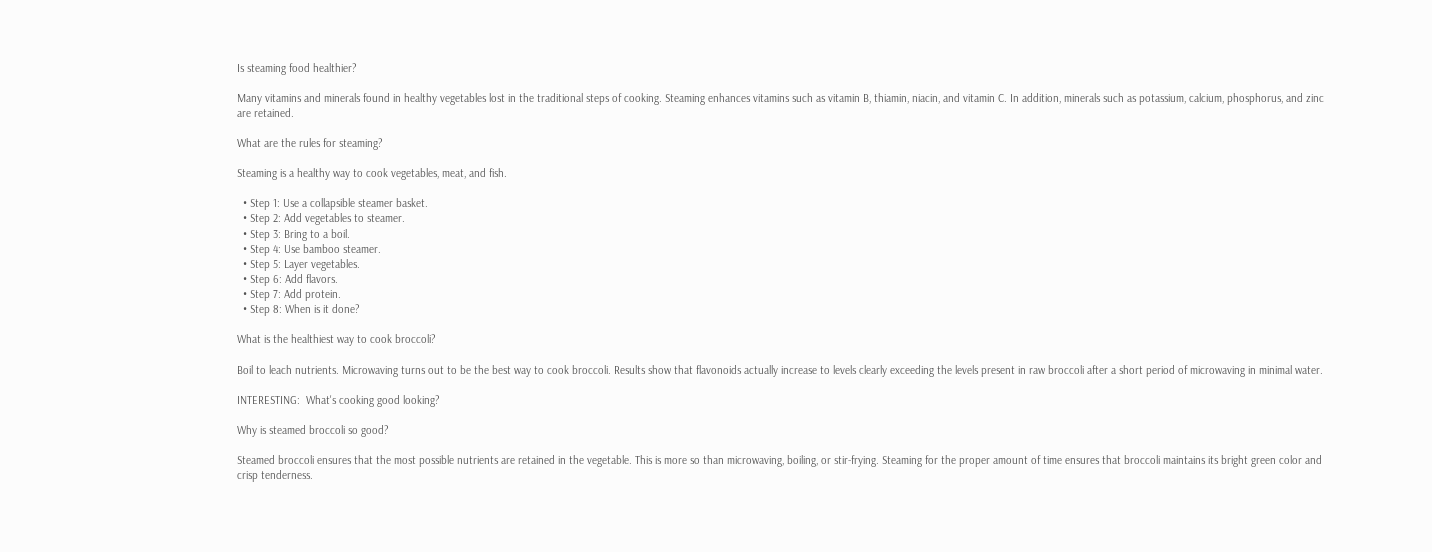Is steaming food healthier?

Many vitamins and minerals found in healthy vegetables lost in the traditional steps of cooking. Steaming enhances vitamins such as vitamin B, thiamin, niacin, and vitamin C. In addition, minerals such as potassium, calcium, phosphorus, and zinc are retained.

What are the rules for steaming?

Steaming is a healthy way to cook vegetables, meat, and fish.

  • Step 1: Use a collapsible steamer basket.
  • Step 2: Add vegetables to steamer.
  • Step 3: Bring to a boil.
  • Step 4: Use bamboo steamer.
  • Step 5: Layer vegetables.
  • Step 6: Add flavors.
  • Step 7: Add protein.
  • Step 8: When is it done?

What is the healthiest way to cook broccoli?

Boil to leach nutrients. Microwaving turns out to be the best way to cook broccoli. Results show that flavonoids actually increase to levels clearly exceeding the levels present in raw broccoli after a short period of microwaving in minimal water.

INTERESTING:  What's cooking good looking?

Why is steamed broccoli so good?

Steamed broccoli ensures that the most possible nutrients are retained in the vegetable. This is more so than microwaving, boiling, or stir-frying. Steaming for the proper amount of time ensures that broccoli maintains its bright green color and crisp tenderness.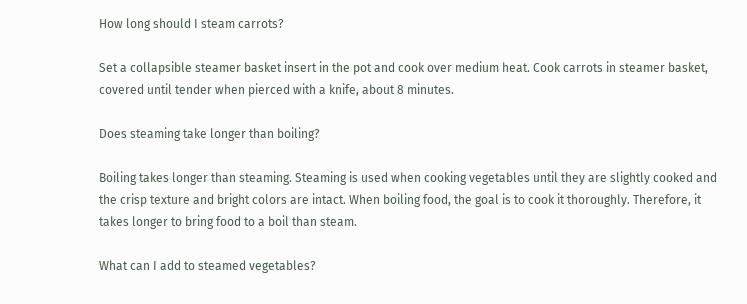How long should I steam carrots?

Set a collapsible steamer basket insert in the pot and cook over medium heat. Cook carrots in steamer basket, covered until tender when pierced with a knife, about 8 minutes.

Does steaming take longer than boiling?

Boiling takes longer than steaming. Steaming is used when cooking vegetables until they are slightly cooked and the crisp texture and bright colors are intact. When boiling food, the goal is to cook it thoroughly. Therefore, it takes longer to bring food to a boil than steam.

What can I add to steamed vegetables?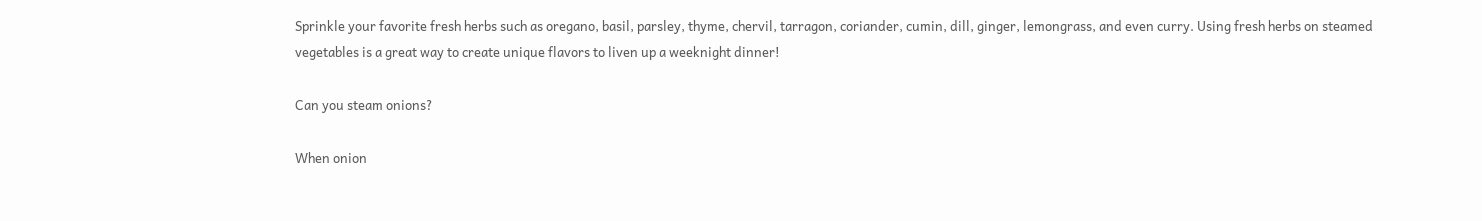Sprinkle your favorite fresh herbs such as oregano, basil, parsley, thyme, chervil, tarragon, coriander, cumin, dill, ginger, lemongrass, and even curry. Using fresh herbs on steamed vegetables is a great way to create unique flavors to liven up a weeknight dinner!

Can you steam onions?

When onion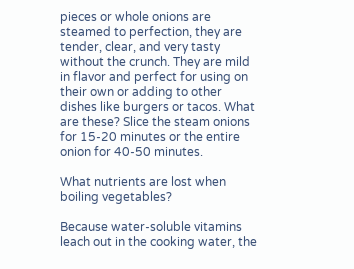pieces or whole onions are steamed to perfection, they are tender, clear, and very tasty without the crunch. They are mild in flavor and perfect for using on their own or adding to other dishes like burgers or tacos. What are these? Slice the steam onions for 15-20 minutes or the entire onion for 40-50 minutes.

What nutrients are lost when boiling vegetables?

Because water-soluble vitamins leach out in the cooking water, the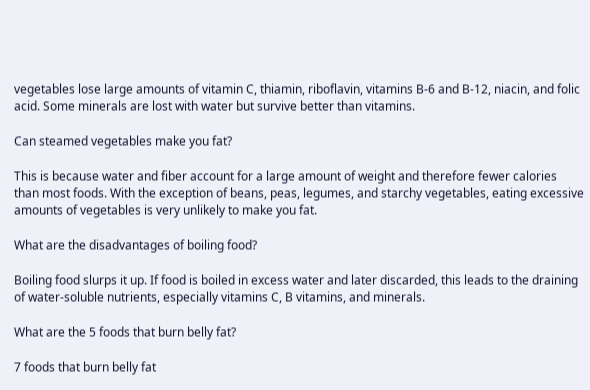vegetables lose large amounts of vitamin C, thiamin, riboflavin, vitamins B-6 and B-12, niacin, and folic acid. Some minerals are lost with water but survive better than vitamins.

Can steamed vegetables make you fat?

This is because water and fiber account for a large amount of weight and therefore fewer calories than most foods. With the exception of beans, peas, legumes, and starchy vegetables, eating excessive amounts of vegetables is very unlikely to make you fat.

What are the disadvantages of boiling food?

Boiling food slurps it up. If food is boiled in excess water and later discarded, this leads to the draining of water-soluble nutrients, especially vitamins C, B vitamins, and minerals.

What are the 5 foods that burn belly fat?

7 foods that burn belly fat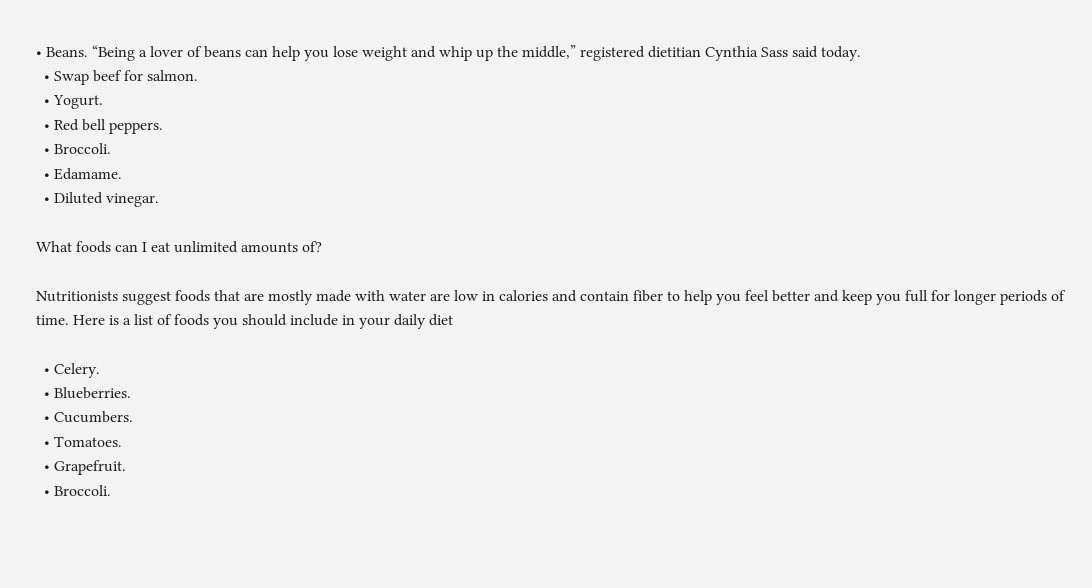• Beans. “Being a lover of beans can help you lose weight and whip up the middle,” registered dietitian Cynthia Sass said today.
  • Swap beef for salmon.
  • Yogurt.
  • Red bell peppers.
  • Broccoli.
  • Edamame.
  • Diluted vinegar.

What foods can I eat unlimited amounts of?

Nutritionists suggest foods that are mostly made with water are low in calories and contain fiber to help you feel better and keep you full for longer periods of time. Here is a list of foods you should include in your daily diet

  • Celery.
  • Blueberries.
  • Cucumbers.
  • Tomatoes.
  • Grapefruit.
  • Broccoli.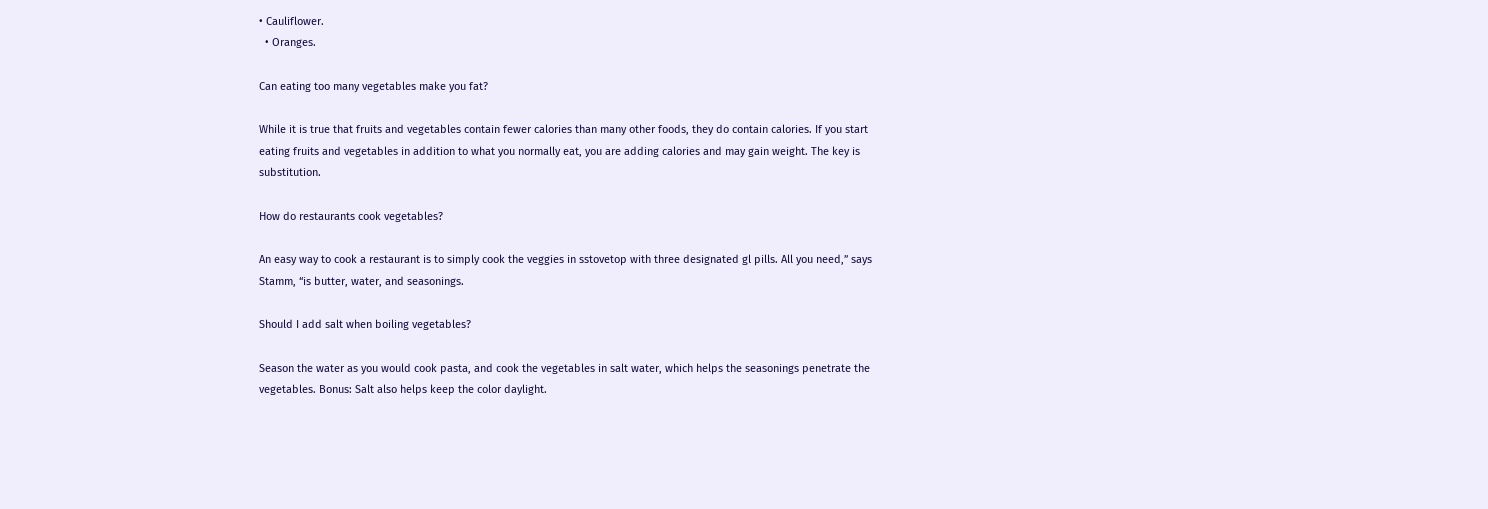• Cauliflower.
  • Oranges.

Can eating too many vegetables make you fat?

While it is true that fruits and vegetables contain fewer calories than many other foods, they do contain calories. If you start eating fruits and vegetables in addition to what you normally eat, you are adding calories and may gain weight. The key is substitution.

How do restaurants cook vegetables?

An easy way to cook a restaurant is to simply cook the veggies in sstovetop with three designated gl pills. All you need,” says Stamm, “is butter, water, and seasonings.

Should I add salt when boiling vegetables?

Season the water as you would cook pasta, and cook the vegetables in salt water, which helps the seasonings penetrate the vegetables. Bonus: Salt also helps keep the color daylight.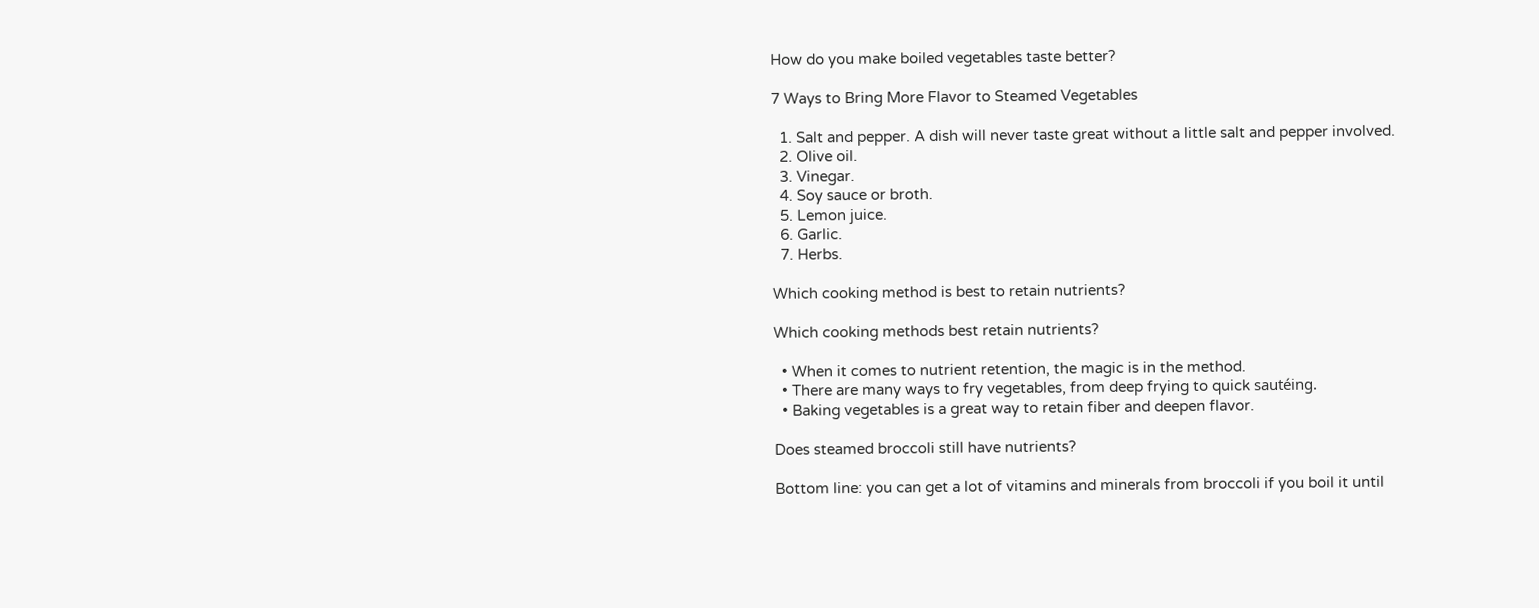How do you make boiled vegetables taste better?

7 Ways to Bring More Flavor to Steamed Vegetables

  1. Salt and pepper. A dish will never taste great without a little salt and pepper involved.
  2. Olive oil.
  3. Vinegar.
  4. Soy sauce or broth.
  5. Lemon juice.
  6. Garlic.
  7. Herbs.

Which cooking method is best to retain nutrients?

Which cooking methods best retain nutrients?

  • When it comes to nutrient retention, the magic is in the method.
  • There are many ways to fry vegetables, from deep frying to quick sautéing.
  • Baking vegetables is a great way to retain fiber and deepen flavor.

Does steamed broccoli still have nutrients?

Bottom line: you can get a lot of vitamins and minerals from broccoli if you boil it until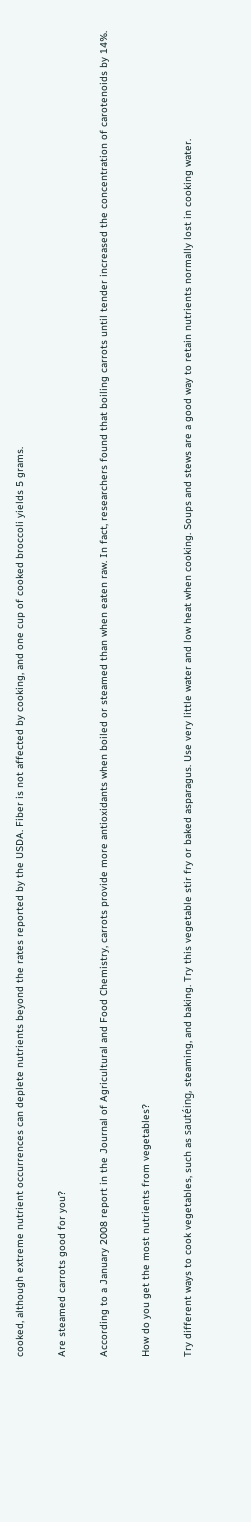cooked, although extreme nutrient occurrences can deplete nutrients beyond the rates reported by the USDA. Fiber is not affected by cooking, and one cup of cooked broccoli yields 5 grams.

Are steamed carrots good for you?

According to a January 2008 report in the Journal of Agricultural and Food Chemistry, carrots provide more antioxidants when boiled or steamed than when eaten raw. In fact, researchers found that boiling carrots until tender increased the concentration of carotenoids by 14%.

How do you get the most nutrients from vegetables?

Try different ways to cook vegetables, such as sautéing, steaming, and baking. Try this vegetable stir fry or baked asparagus. Use very little water and low heat when cooking. Soups and stews are a good way to retain nutrients normally lost in cooking water.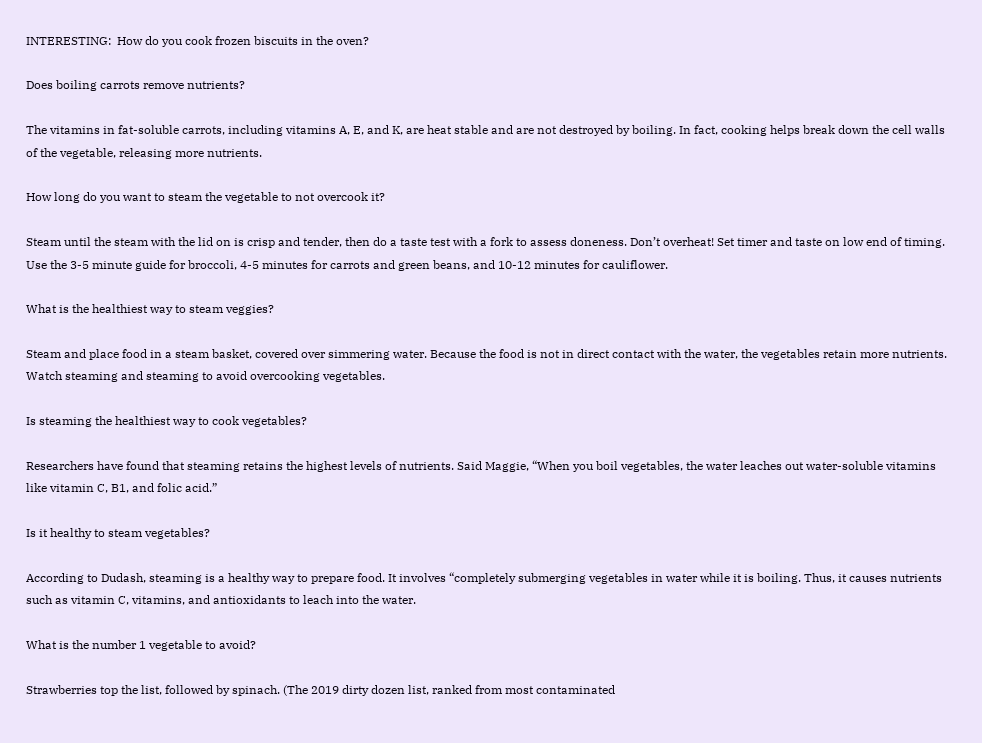INTERESTING:  How do you cook frozen biscuits in the oven?

Does boiling carrots remove nutrients?

The vitamins in fat-soluble carrots, including vitamins A, E, and K, are heat stable and are not destroyed by boiling. In fact, cooking helps break down the cell walls of the vegetable, releasing more nutrients.

How long do you want to steam the vegetable to not overcook it?

Steam until the steam with the lid on is crisp and tender, then do a taste test with a fork to assess doneness. Don’t overheat! Set timer and taste on low end of timing. Use the 3-5 minute guide for broccoli, 4-5 minutes for carrots and green beans, and 10-12 minutes for cauliflower.

What is the healthiest way to steam veggies?

Steam and place food in a steam basket, covered over simmering water. Because the food is not in direct contact with the water, the vegetables retain more nutrients. Watch steaming and steaming to avoid overcooking vegetables.

Is steaming the healthiest way to cook vegetables?

Researchers have found that steaming retains the highest levels of nutrients. Said Maggie, “When you boil vegetables, the water leaches out water-soluble vitamins like vitamin C, B1, and folic acid.”

Is it healthy to steam vegetables?

According to Dudash, steaming is a healthy way to prepare food. It involves “completely submerging vegetables in water while it is boiling. Thus, it causes nutrients such as vitamin C, vitamins, and antioxidants to leach into the water.

What is the number 1 vegetable to avoid?

Strawberries top the list, followed by spinach. (The 2019 dirty dozen list, ranked from most contaminated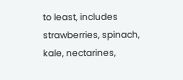to least, includes strawberries, spinach, kale, nectarines,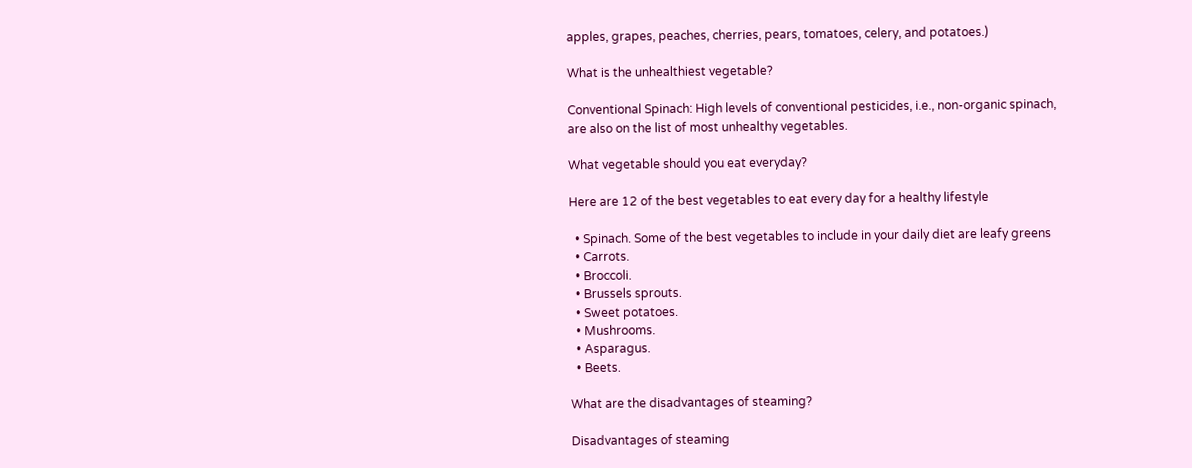apples, grapes, peaches, cherries, pears, tomatoes, celery, and potatoes.)

What is the unhealthiest vegetable?

Conventional Spinach: High levels of conventional pesticides, i.e., non-organic spinach, are also on the list of most unhealthy vegetables.

What vegetable should you eat everyday?

Here are 12 of the best vegetables to eat every day for a healthy lifestyle

  • Spinach. Some of the best vegetables to include in your daily diet are leafy greens
  • Carrots.
  • Broccoli.
  • Brussels sprouts.
  • Sweet potatoes.
  • Mushrooms.
  • Asparagus.
  • Beets.

What are the disadvantages of steaming?

Disadvantages of steaming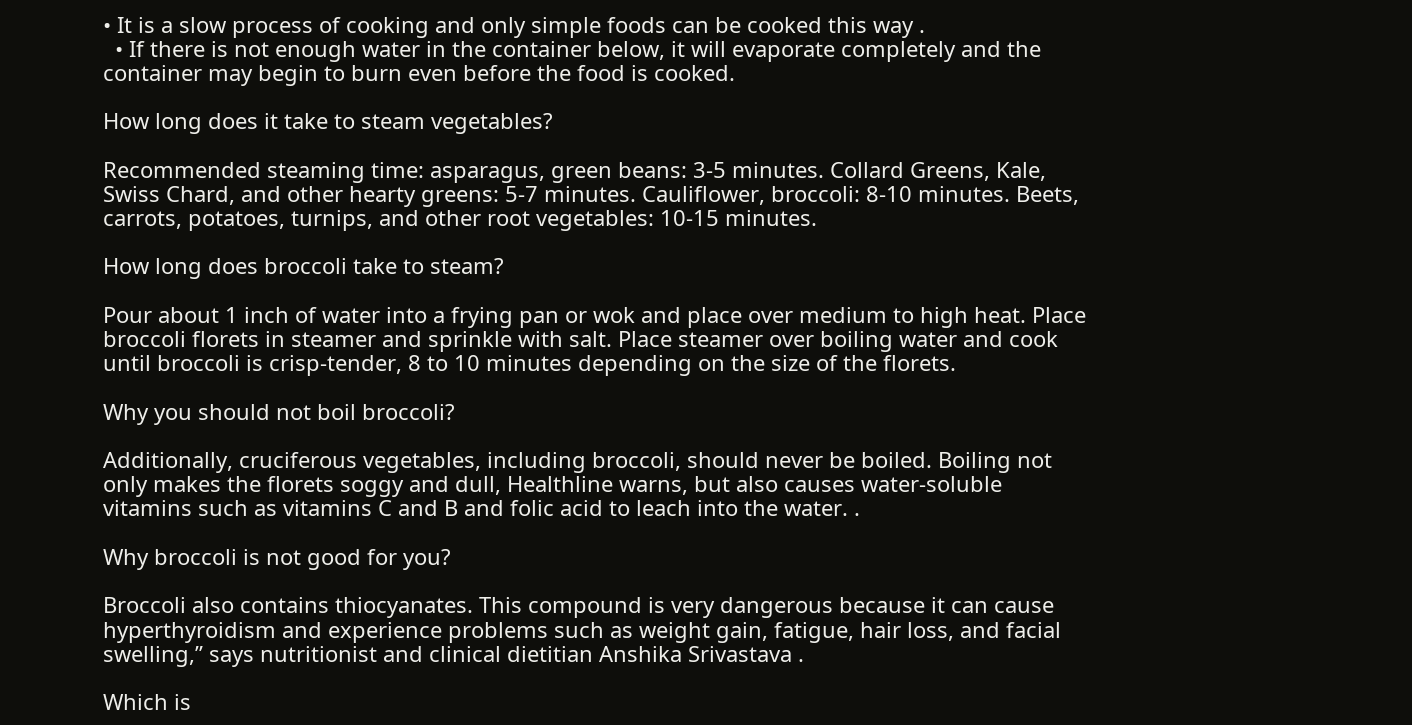• It is a slow process of cooking and only simple foods can be cooked this way .
  • If there is not enough water in the container below, it will evaporate completely and the container may begin to burn even before the food is cooked.

How long does it take to steam vegetables?

Recommended steaming time: asparagus, green beans: 3-5 minutes. Collard Greens, Kale, Swiss Chard, and other hearty greens: 5-7 minutes. Cauliflower, broccoli: 8-10 minutes. Beets, carrots, potatoes, turnips, and other root vegetables: 10-15 minutes.

How long does broccoli take to steam?

Pour about 1 inch of water into a frying pan or wok and place over medium to high heat. Place broccoli florets in steamer and sprinkle with salt. Place steamer over boiling water and cook until broccoli is crisp-tender, 8 to 10 minutes depending on the size of the florets.

Why you should not boil broccoli?

Additionally, cruciferous vegetables, including broccoli, should never be boiled. Boiling not only makes the florets soggy and dull, Healthline warns, but also causes water-soluble vitamins such as vitamins C and B and folic acid to leach into the water. .

Why broccoli is not good for you?

Broccoli also contains thiocyanates. This compound is very dangerous because it can cause hyperthyroidism and experience problems such as weight gain, fatigue, hair loss, and facial swelling,” says nutritionist and clinical dietitian Anshika Srivastava .

Which is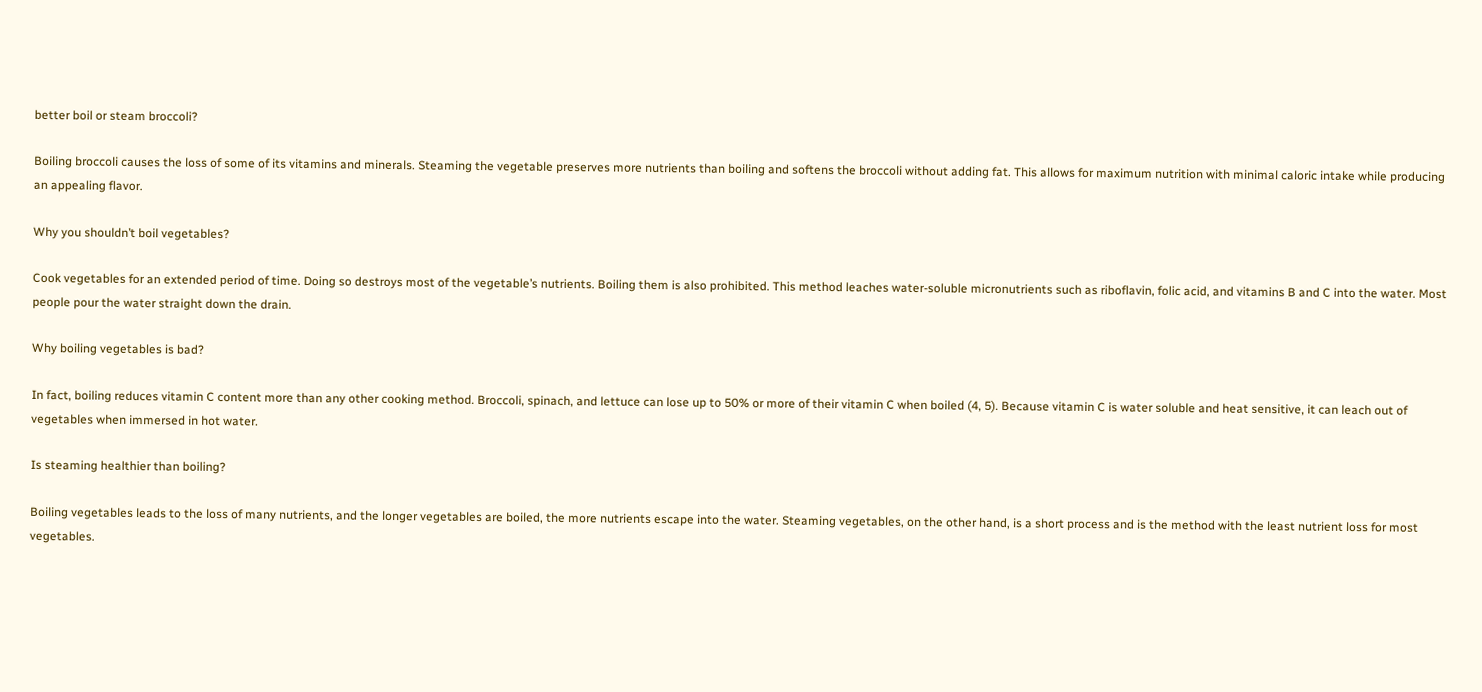better boil or steam broccoli?

Boiling broccoli causes the loss of some of its vitamins and minerals. Steaming the vegetable preserves more nutrients than boiling and softens the broccoli without adding fat. This allows for maximum nutrition with minimal caloric intake while producing an appealing flavor.

Why you shouldn’t boil vegetables?

Cook vegetables for an extended period of time. Doing so destroys most of the vegetable’s nutrients. Boiling them is also prohibited. This method leaches water-soluble micronutrients such as riboflavin, folic acid, and vitamins B and C into the water. Most people pour the water straight down the drain.

Why boiling vegetables is bad?

In fact, boiling reduces vitamin C content more than any other cooking method. Broccoli, spinach, and lettuce can lose up to 50% or more of their vitamin C when boiled (4, 5). Because vitamin C is water soluble and heat sensitive, it can leach out of vegetables when immersed in hot water.

Is steaming healthier than boiling?

Boiling vegetables leads to the loss of many nutrients, and the longer vegetables are boiled, the more nutrients escape into the water. Steaming vegetables, on the other hand, is a short process and is the method with the least nutrient loss for most vegetables.